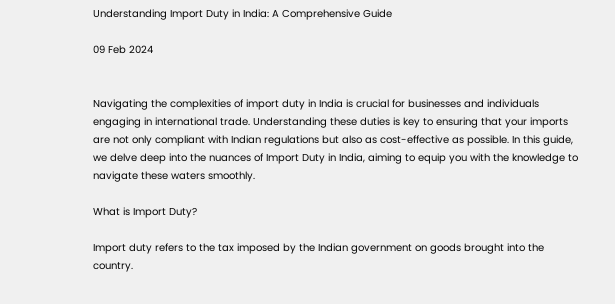Understanding Import Duty in India: A Comprehensive Guide

09 Feb 2024


Navigating the complexities of import duty in India is crucial for businesses and individuals engaging in international trade. Understanding these duties is key to ensuring that your imports are not only compliant with Indian regulations but also as cost-effective as possible. In this guide, we delve deep into the nuances of Import Duty in India, aiming to equip you with the knowledge to navigate these waters smoothly.

What is Import Duty?

Import duty refers to the tax imposed by the Indian government on goods brought into the country.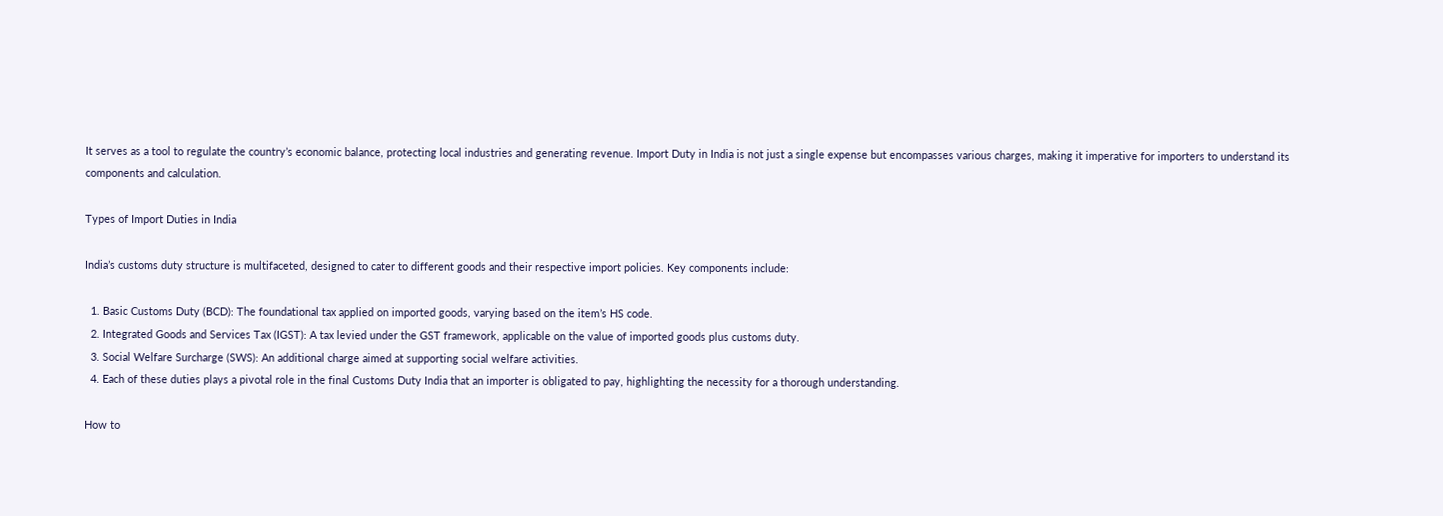It serves as a tool to regulate the country’s economic balance, protecting local industries and generating revenue. Import Duty in India is not just a single expense but encompasses various charges, making it imperative for importers to understand its components and calculation.

Types of Import Duties in India

India’s customs duty structure is multifaceted, designed to cater to different goods and their respective import policies. Key components include:

  1. Basic Customs Duty (BCD): The foundational tax applied on imported goods, varying based on the item’s HS code.
  2. Integrated Goods and Services Tax (IGST): A tax levied under the GST framework, applicable on the value of imported goods plus customs duty.
  3. Social Welfare Surcharge (SWS): An additional charge aimed at supporting social welfare activities.
  4. Each of these duties plays a pivotal role in the final Customs Duty India that an importer is obligated to pay, highlighting the necessity for a thorough understanding.

How to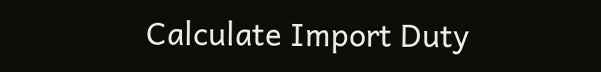Calculate Import Duty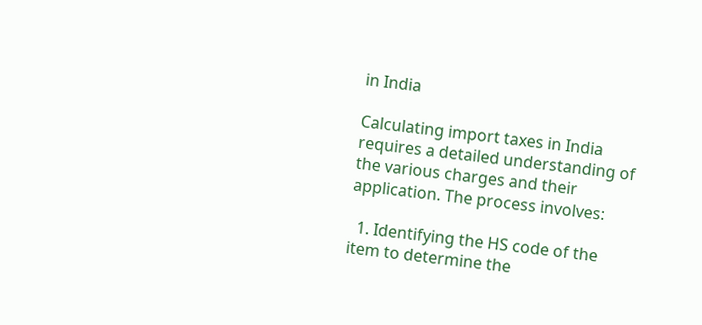in India

Calculating import taxes in India requires a detailed understanding of the various charges and their application. The process involves:

  1. Identifying the HS code of the item to determine the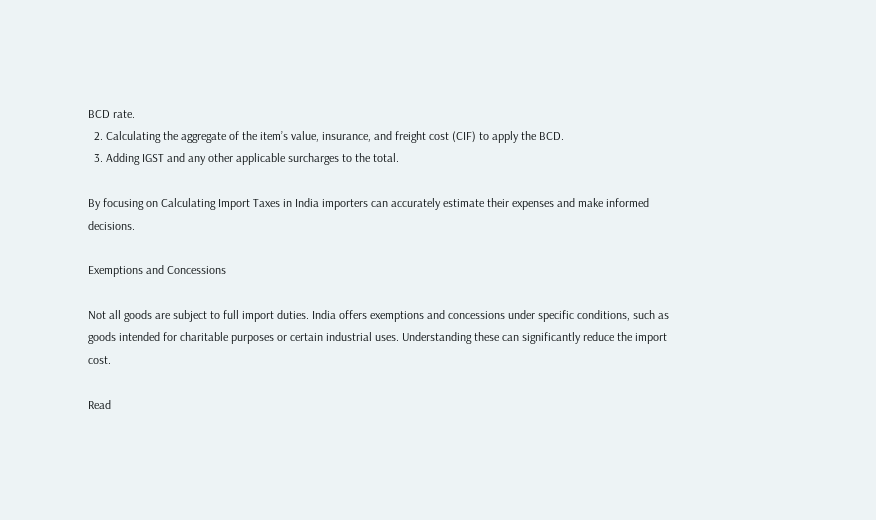BCD rate.
  2. Calculating the aggregate of the item’s value, insurance, and freight cost (CIF) to apply the BCD.
  3. Adding IGST and any other applicable surcharges to the total.

By focusing on Calculating Import Taxes in India importers can accurately estimate their expenses and make informed decisions.

Exemptions and Concessions

Not all goods are subject to full import duties. India offers exemptions and concessions under specific conditions, such as goods intended for charitable purposes or certain industrial uses. Understanding these can significantly reduce the import cost.

Read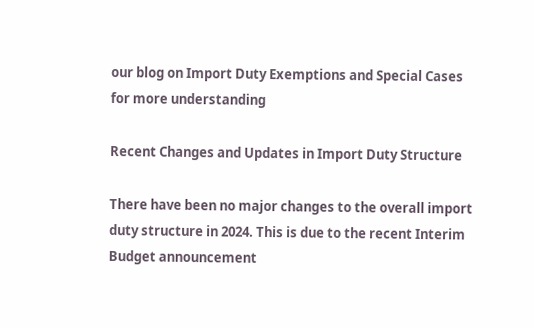our blog on Import Duty Exemptions and Special Cases for more understanding

Recent Changes and Updates in Import Duty Structure

There have been no major changes to the overall import duty structure in 2024. This is due to the recent Interim Budget announcement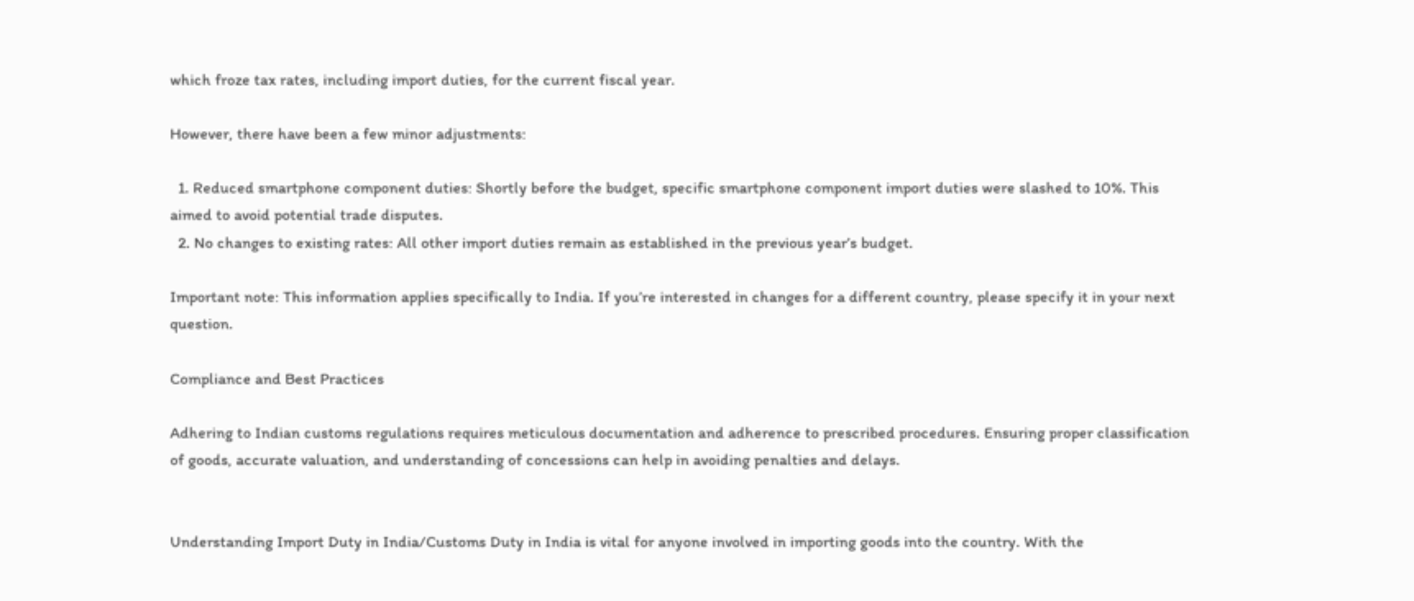which froze tax rates, including import duties, for the current fiscal year.

However, there have been a few minor adjustments:

  1. Reduced smartphone component duties: Shortly before the budget, specific smartphone component import duties were slashed to 10%. This aimed to avoid potential trade disputes.
  2. No changes to existing rates: All other import duties remain as established in the previous year’s budget.

Important note: This information applies specifically to India. If you’re interested in changes for a different country, please specify it in your next question.

Compliance and Best Practices

Adhering to Indian customs regulations requires meticulous documentation and adherence to prescribed procedures. Ensuring proper classification of goods, accurate valuation, and understanding of concessions can help in avoiding penalties and delays.


Understanding Import Duty in India/Customs Duty in India is vital for anyone involved in importing goods into the country. With the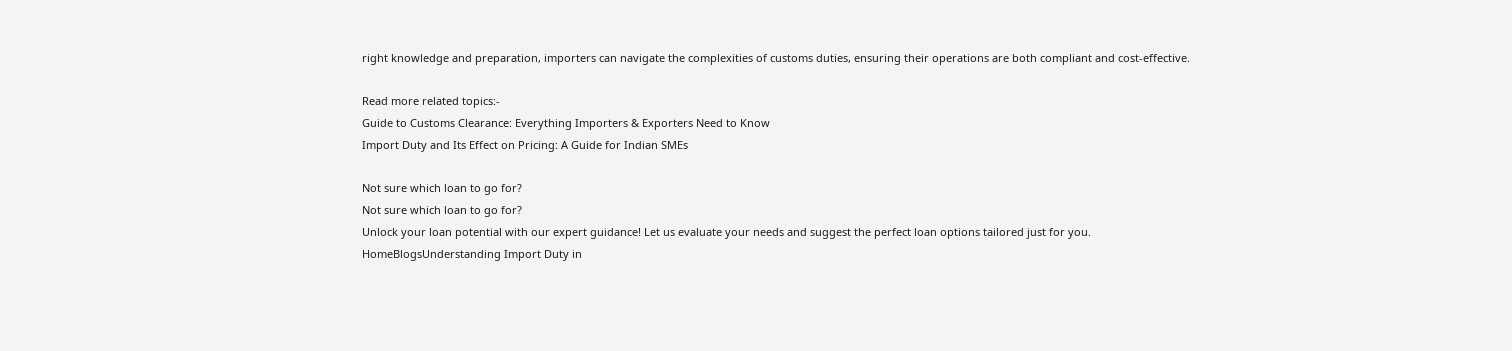right knowledge and preparation, importers can navigate the complexities of customs duties, ensuring their operations are both compliant and cost-effective.

Read more related topics:-
Guide to Customs Clearance: Everything Importers & Exporters Need to Know
Import Duty and Its Effect on Pricing: A Guide for Indian SMEs

Not sure which loan to go for?
Not sure which loan to go for?
Unlock your loan potential with our expert guidance! Let us evaluate your needs and suggest the perfect loan options tailored just for you.
HomeBlogsUnderstanding Import Duty in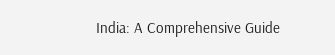India: A Comprehensive Guide